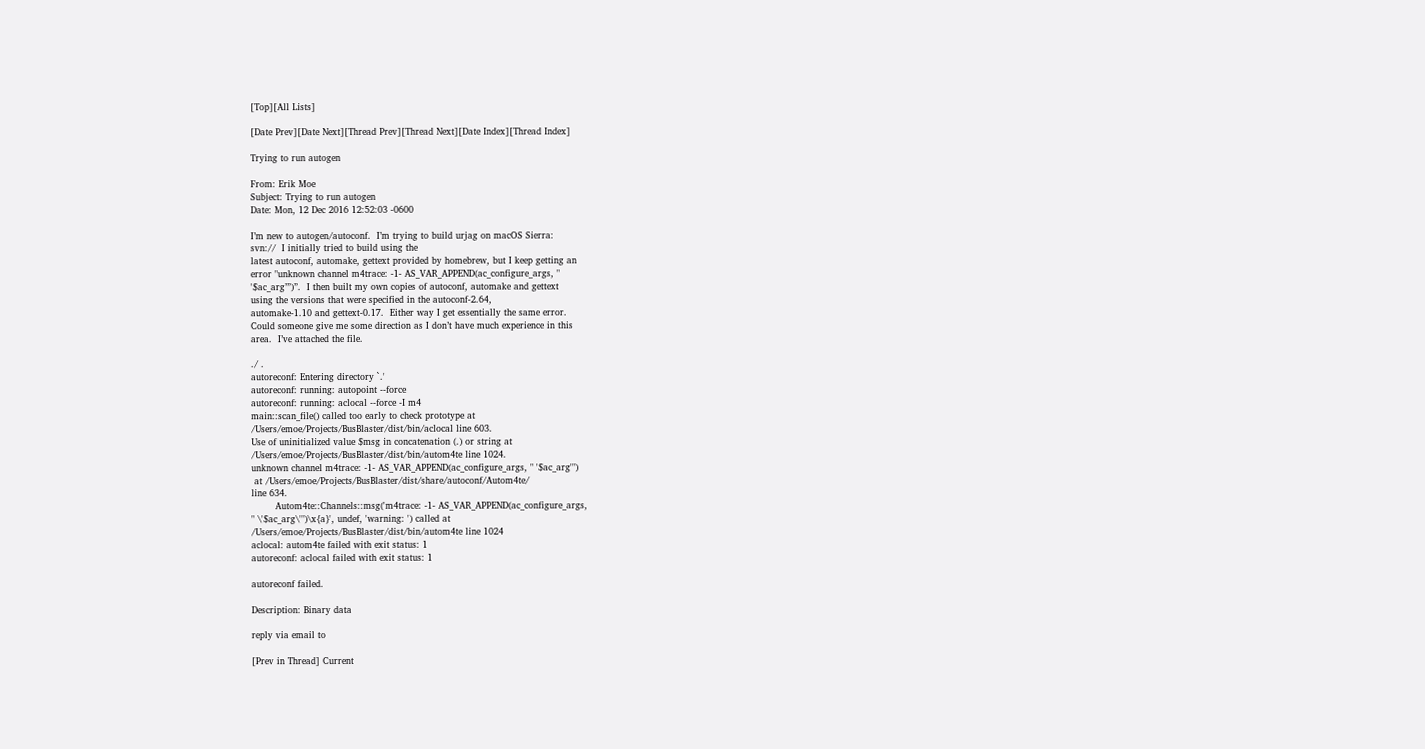[Top][All Lists]

[Date Prev][Date Next][Thread Prev][Thread Next][Date Index][Thread Index]

Trying to run autogen

From: Erik Moe
Subject: Trying to run autogen
Date: Mon, 12 Dec 2016 12:52:03 -0600

I’m new to autogen/autoconf.  I’m trying to build urjag on macOS Sierra:
svn://  I initially tried to build using the
latest autoconf, automake, gettext provided by homebrew, but I keep getting an
error "unknown channel m4trace: -1- AS_VAR_APPEND(ac_configure_args, "
'$ac_arg’”)”.  I then built my own copies of autoconf, automake and gettext
using the versions that were specified in the autoconf-2.64,
automake-1.10 and gettext-0.17.  Either way I get essentially the same error.
Could someone give me some direction as I don’t have much experience in this
area.  I’ve attached the file.

./ .
autoreconf: Entering directory `.'
autoreconf: running: autopoint --force
autoreconf: running: aclocal --force -I m4
main::scan_file() called too early to check prototype at
/Users/emoe/Projects/BusBlaster/dist/bin/aclocal line 603.
Use of uninitialized value $msg in concatenation (.) or string at
/Users/emoe/Projects/BusBlaster/dist/bin/autom4te line 1024.
unknown channel m4trace: -1- AS_VAR_APPEND(ac_configure_args, " '$ac_arg'")
 at /Users/emoe/Projects/BusBlaster/dist/share/autoconf/Autom4te/
line 634.
        Autom4te::Channels::msg('m4trace: -1- AS_VAR_APPEND(ac_configure_args,
" \'$ac_arg\'")\x{a}', undef, 'warning: ') called at
/Users/emoe/Projects/BusBlaster/dist/bin/autom4te line 1024
aclocal: autom4te failed with exit status: 1
autoreconf: aclocal failed with exit status: 1

autoreconf failed.

Description: Binary data

reply via email to

[Prev in Thread] Current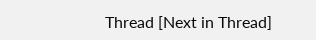Thread [Next in Thread]